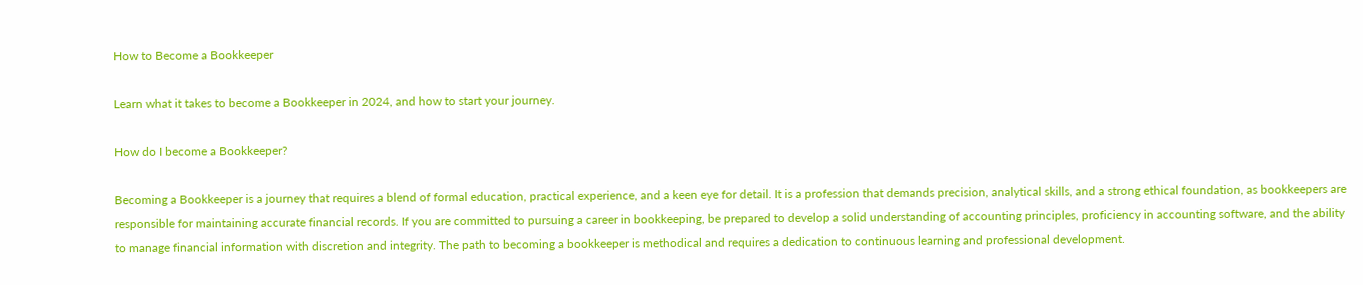How to Become a Bookkeeper

Learn what it takes to become a Bookkeeper in 2024, and how to start your journey.

How do I become a Bookkeeper?

Becoming a Bookkeeper is a journey that requires a blend of formal education, practical experience, and a keen eye for detail. It is a profession that demands precision, analytical skills, and a strong ethical foundation, as bookkeepers are responsible for maintaining accurate financial records. If you are committed to pursuing a career in bookkeeping, be prepared to develop a solid understanding of accounting principles, proficiency in accounting software, and the ability to manage financial information with discretion and integrity. The path to becoming a bookkeeper is methodical and requires a dedication to continuous learning and professional development.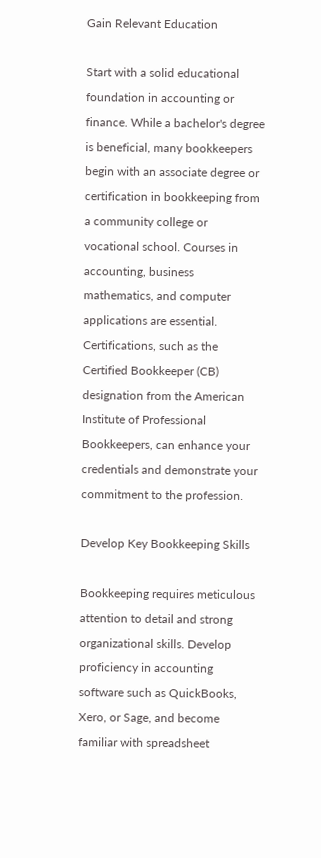Gain Relevant Education

Start with a solid educational foundation in accounting or finance. While a bachelor's degree is beneficial, many bookkeepers begin with an associate degree or certification in bookkeeping from a community college or vocational school. Courses in accounting, business mathematics, and computer applications are essential. Certifications, such as the Certified Bookkeeper (CB) designation from the American Institute of Professional Bookkeepers, can enhance your credentials and demonstrate your commitment to the profession.

Develop Key Bookkeeping Skills

Bookkeeping requires meticulous attention to detail and strong organizational skills. Develop proficiency in accounting software such as QuickBooks, Xero, or Sage, and become familiar with spreadsheet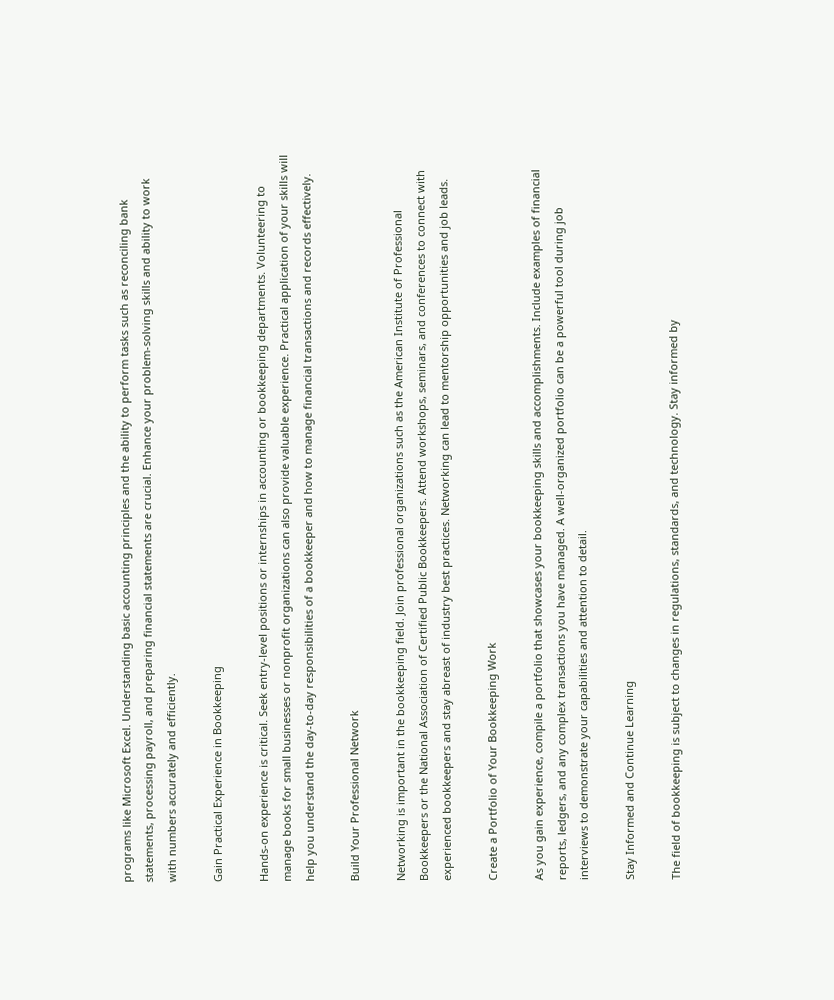programs like Microsoft Excel. Understanding basic accounting principles and the ability to perform tasks such as reconciling bank statements, processing payroll, and preparing financial statements are crucial. Enhance your problem-solving skills and ability to work with numbers accurately and efficiently.

Gain Practical Experience in Bookkeeping

Hands-on experience is critical. Seek entry-level positions or internships in accounting or bookkeeping departments. Volunteering to manage books for small businesses or nonprofit organizations can also provide valuable experience. Practical application of your skills will help you understand the day-to-day responsibilities of a bookkeeper and how to manage financial transactions and records effectively.

Build Your Professional Network

Networking is important in the bookkeeping field. Join professional organizations such as the American Institute of Professional Bookkeepers or the National Association of Certified Public Bookkeepers. Attend workshops, seminars, and conferences to connect with experienced bookkeepers and stay abreast of industry best practices. Networking can lead to mentorship opportunities and job leads.

Create a Portfolio of Your Bookkeeping Work

As you gain experience, compile a portfolio that showcases your bookkeeping skills and accomplishments. Include examples of financial reports, ledgers, and any complex transactions you have managed. A well-organized portfolio can be a powerful tool during job interviews to demonstrate your capabilities and attention to detail.

Stay Informed and Continue Learning

The field of bookkeeping is subject to changes in regulations, standards, and technology. Stay informed by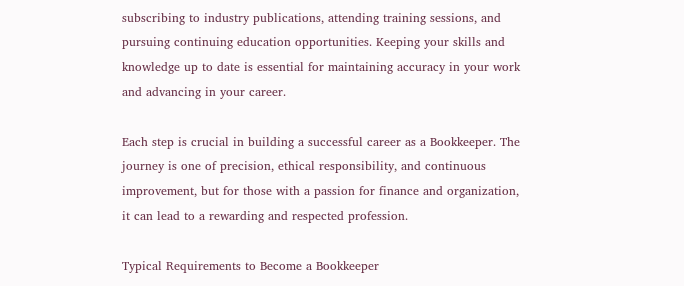subscribing to industry publications, attending training sessions, and pursuing continuing education opportunities. Keeping your skills and knowledge up to date is essential for maintaining accuracy in your work and advancing in your career.

Each step is crucial in building a successful career as a Bookkeeper. The journey is one of precision, ethical responsibility, and continuous improvement, but for those with a passion for finance and organization, it can lead to a rewarding and respected profession.

Typical Requirements to Become a Bookkeeper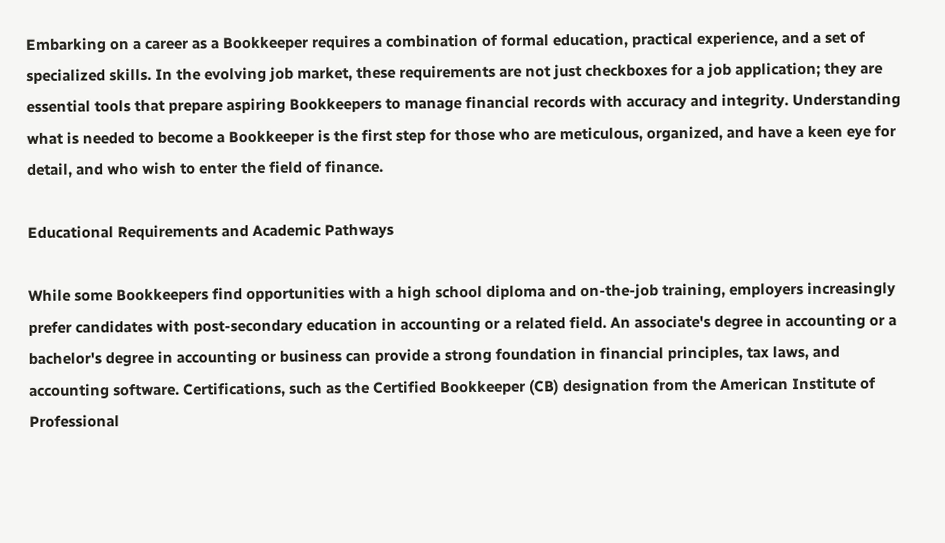Embarking on a career as a Bookkeeper requires a combination of formal education, practical experience, and a set of specialized skills. In the evolving job market, these requirements are not just checkboxes for a job application; they are essential tools that prepare aspiring Bookkeepers to manage financial records with accuracy and integrity. Understanding what is needed to become a Bookkeeper is the first step for those who are meticulous, organized, and have a keen eye for detail, and who wish to enter the field of finance.

Educational Requirements and Academic Pathways

While some Bookkeepers find opportunities with a high school diploma and on-the-job training, employers increasingly prefer candidates with post-secondary education in accounting or a related field. An associate's degree in accounting or a bachelor's degree in accounting or business can provide a strong foundation in financial principles, tax laws, and accounting software. Certifications, such as the Certified Bookkeeper (CB) designation from the American Institute of Professional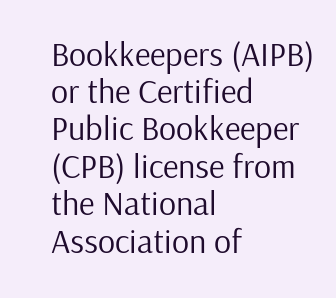Bookkeepers (AIPB) or the Certified Public Bookkeeper (CPB) license from the National Association of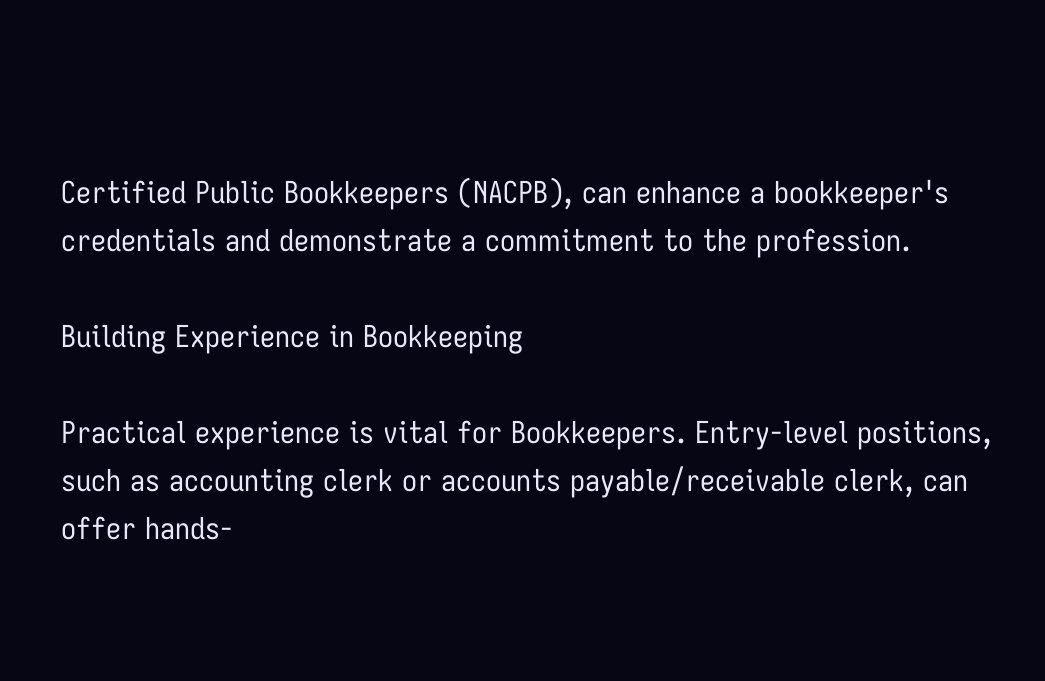Certified Public Bookkeepers (NACPB), can enhance a bookkeeper's credentials and demonstrate a commitment to the profession.

Building Experience in Bookkeeping

Practical experience is vital for Bookkeepers. Entry-level positions, such as accounting clerk or accounts payable/receivable clerk, can offer hands-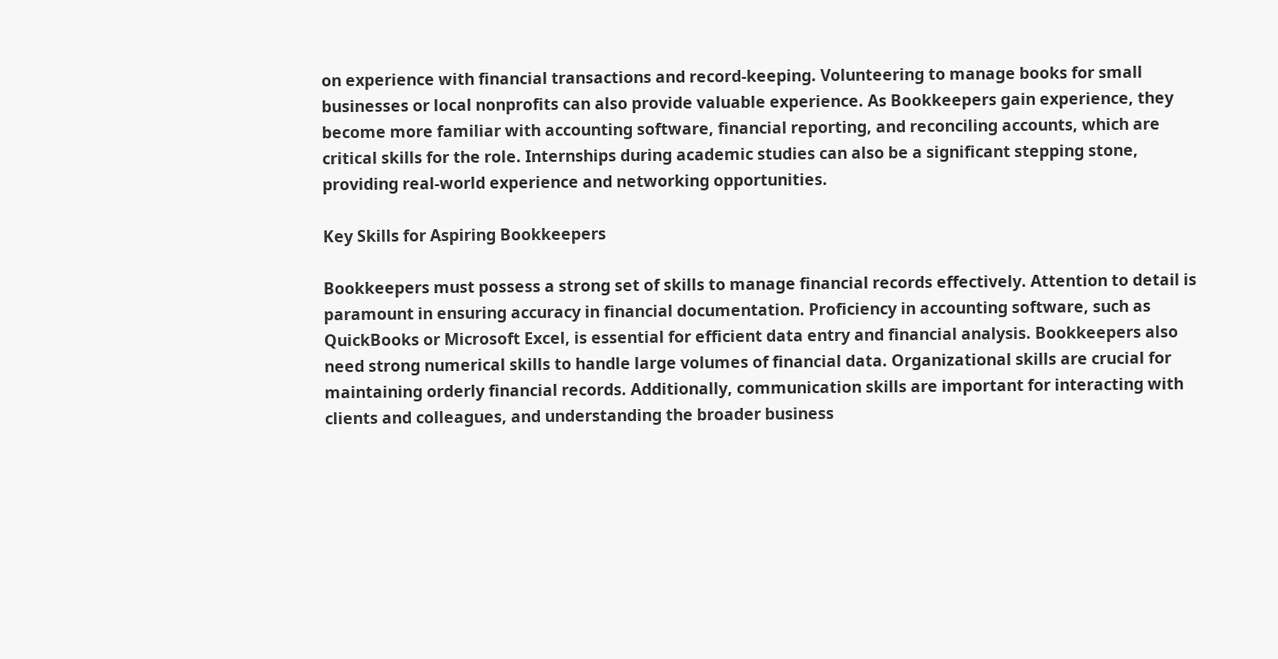on experience with financial transactions and record-keeping. Volunteering to manage books for small businesses or local nonprofits can also provide valuable experience. As Bookkeepers gain experience, they become more familiar with accounting software, financial reporting, and reconciling accounts, which are critical skills for the role. Internships during academic studies can also be a significant stepping stone, providing real-world experience and networking opportunities.

Key Skills for Aspiring Bookkeepers

Bookkeepers must possess a strong set of skills to manage financial records effectively. Attention to detail is paramount in ensuring accuracy in financial documentation. Proficiency in accounting software, such as QuickBooks or Microsoft Excel, is essential for efficient data entry and financial analysis. Bookkeepers also need strong numerical skills to handle large volumes of financial data. Organizational skills are crucial for maintaining orderly financial records. Additionally, communication skills are important for interacting with clients and colleagues, and understanding the broader business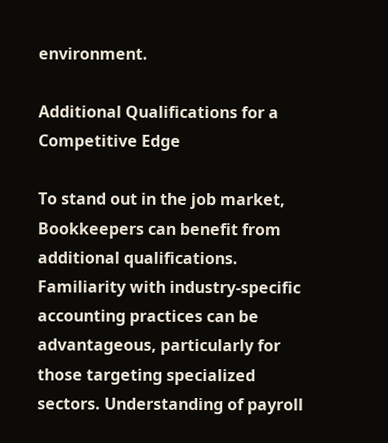environment.

Additional Qualifications for a Competitive Edge

To stand out in the job market, Bookkeepers can benefit from additional qualifications. Familiarity with industry-specific accounting practices can be advantageous, particularly for those targeting specialized sectors. Understanding of payroll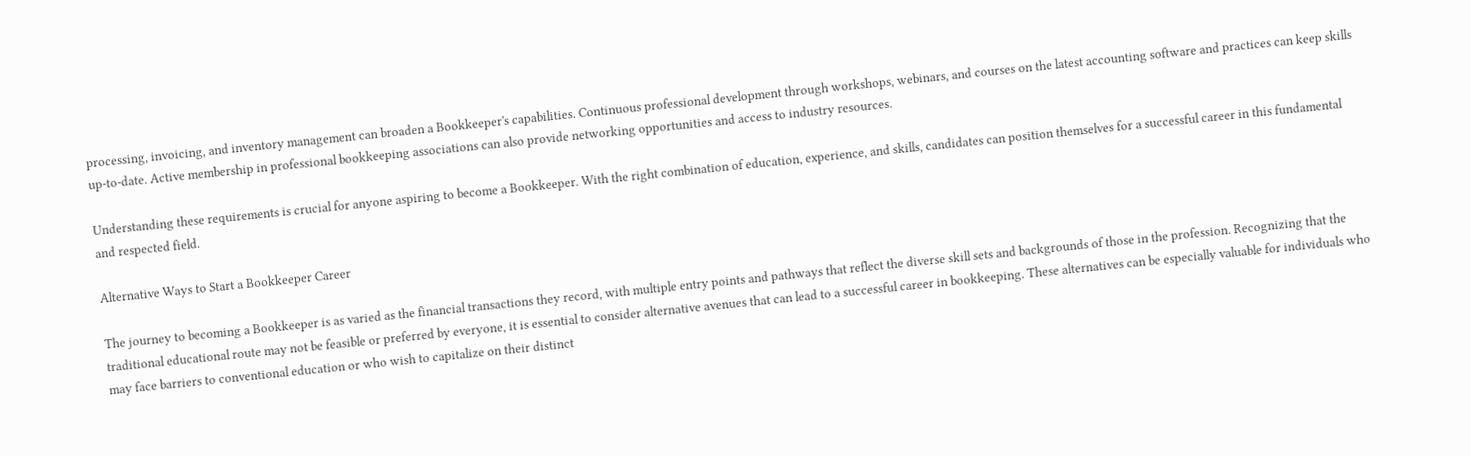processing, invoicing, and inventory management can broaden a Bookkeeper's capabilities. Continuous professional development through workshops, webinars, and courses on the latest accounting software and practices can keep skills up-to-date. Active membership in professional bookkeeping associations can also provide networking opportunities and access to industry resources.

Understanding these requirements is crucial for anyone aspiring to become a Bookkeeper. With the right combination of education, experience, and skills, candidates can position themselves for a successful career in this fundamental and respected field.

Alternative Ways to Start a Bookkeeper Career

The journey to becoming a Bookkeeper is as varied as the financial transactions they record, with multiple entry points and pathways that reflect the diverse skill sets and backgrounds of those in the profession. Recognizing that the traditional educational route may not be feasible or preferred by everyone, it is essential to consider alternative avenues that can lead to a successful career in bookkeeping. These alternatives can be especially valuable for individuals who may face barriers to conventional education or who wish to capitalize on their distinct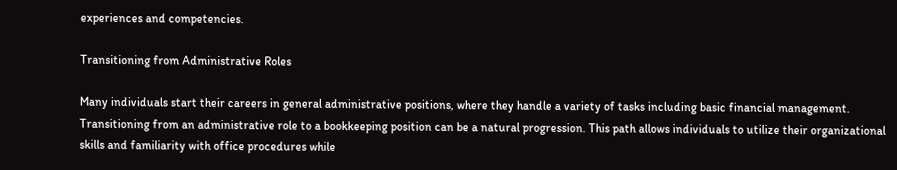experiences and competencies.

Transitioning from Administrative Roles

Many individuals start their careers in general administrative positions, where they handle a variety of tasks including basic financial management. Transitioning from an administrative role to a bookkeeping position can be a natural progression. This path allows individuals to utilize their organizational skills and familiarity with office procedures while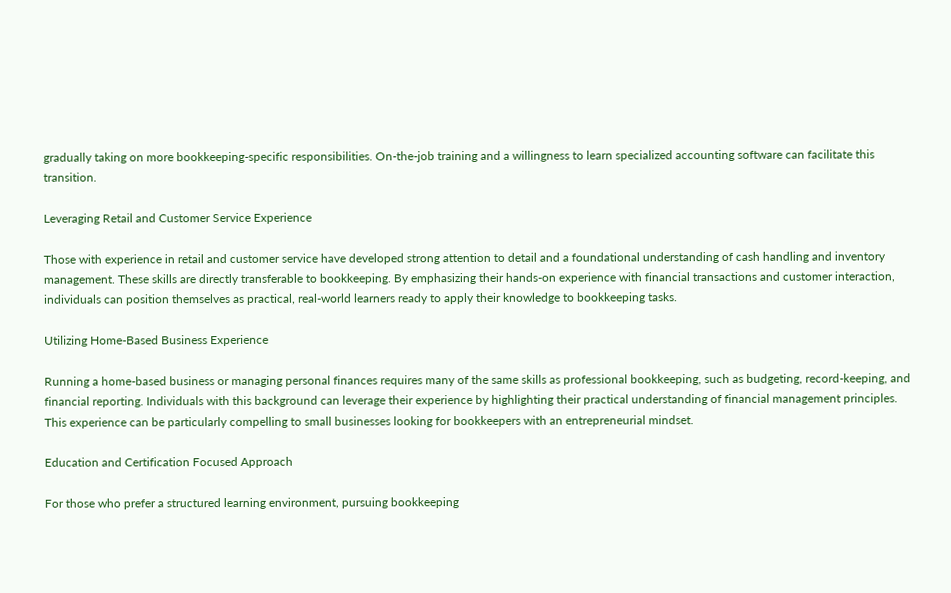gradually taking on more bookkeeping-specific responsibilities. On-the-job training and a willingness to learn specialized accounting software can facilitate this transition.

Leveraging Retail and Customer Service Experience

Those with experience in retail and customer service have developed strong attention to detail and a foundational understanding of cash handling and inventory management. These skills are directly transferable to bookkeeping. By emphasizing their hands-on experience with financial transactions and customer interaction, individuals can position themselves as practical, real-world learners ready to apply their knowledge to bookkeeping tasks.

Utilizing Home-Based Business Experience

Running a home-based business or managing personal finances requires many of the same skills as professional bookkeeping, such as budgeting, record-keeping, and financial reporting. Individuals with this background can leverage their experience by highlighting their practical understanding of financial management principles. This experience can be particularly compelling to small businesses looking for bookkeepers with an entrepreneurial mindset.

Education and Certification Focused Approach

For those who prefer a structured learning environment, pursuing bookkeeping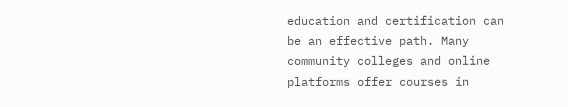education and certification can be an effective path. Many community colleges and online platforms offer courses in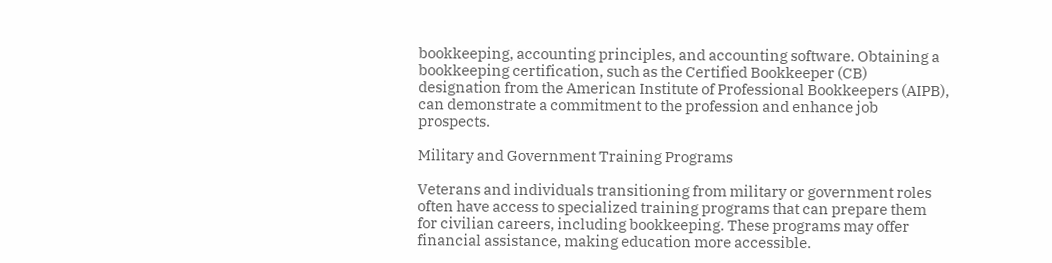bookkeeping, accounting principles, and accounting software. Obtaining a bookkeeping certification, such as the Certified Bookkeeper (CB) designation from the American Institute of Professional Bookkeepers (AIPB), can demonstrate a commitment to the profession and enhance job prospects.

Military and Government Training Programs

Veterans and individuals transitioning from military or government roles often have access to specialized training programs that can prepare them for civilian careers, including bookkeeping. These programs may offer financial assistance, making education more accessible.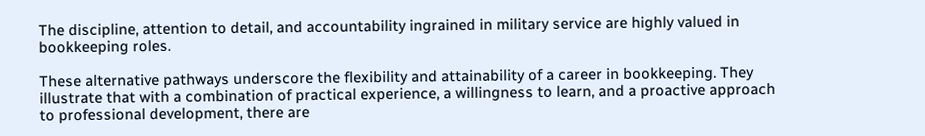The discipline, attention to detail, and accountability ingrained in military service are highly valued in bookkeeping roles.

These alternative pathways underscore the flexibility and attainability of a career in bookkeeping. They illustrate that with a combination of practical experience, a willingness to learn, and a proactive approach to professional development, there are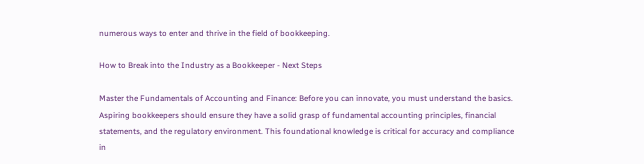numerous ways to enter and thrive in the field of bookkeeping.

How to Break into the Industry as a Bookkeeper - Next Steps

Master the Fundamentals of Accounting and Finance: Before you can innovate, you must understand the basics. Aspiring bookkeepers should ensure they have a solid grasp of fundamental accounting principles, financial statements, and the regulatory environment. This foundational knowledge is critical for accuracy and compliance in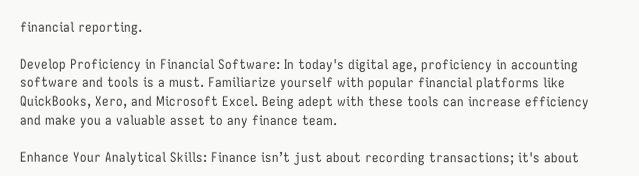financial reporting.

Develop Proficiency in Financial Software: In today's digital age, proficiency in accounting software and tools is a must. Familiarize yourself with popular financial platforms like QuickBooks, Xero, and Microsoft Excel. Being adept with these tools can increase efficiency and make you a valuable asset to any finance team.

Enhance Your Analytical Skills: Finance isn’t just about recording transactions; it's about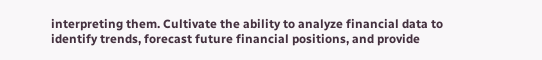interpreting them. Cultivate the ability to analyze financial data to identify trends, forecast future financial positions, and provide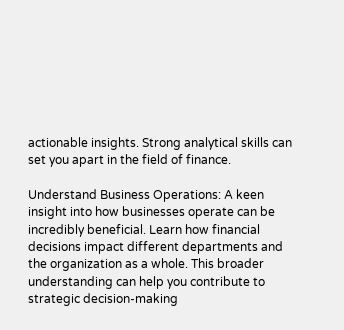actionable insights. Strong analytical skills can set you apart in the field of finance.

Understand Business Operations: A keen insight into how businesses operate can be incredibly beneficial. Learn how financial decisions impact different departments and the organization as a whole. This broader understanding can help you contribute to strategic decision-making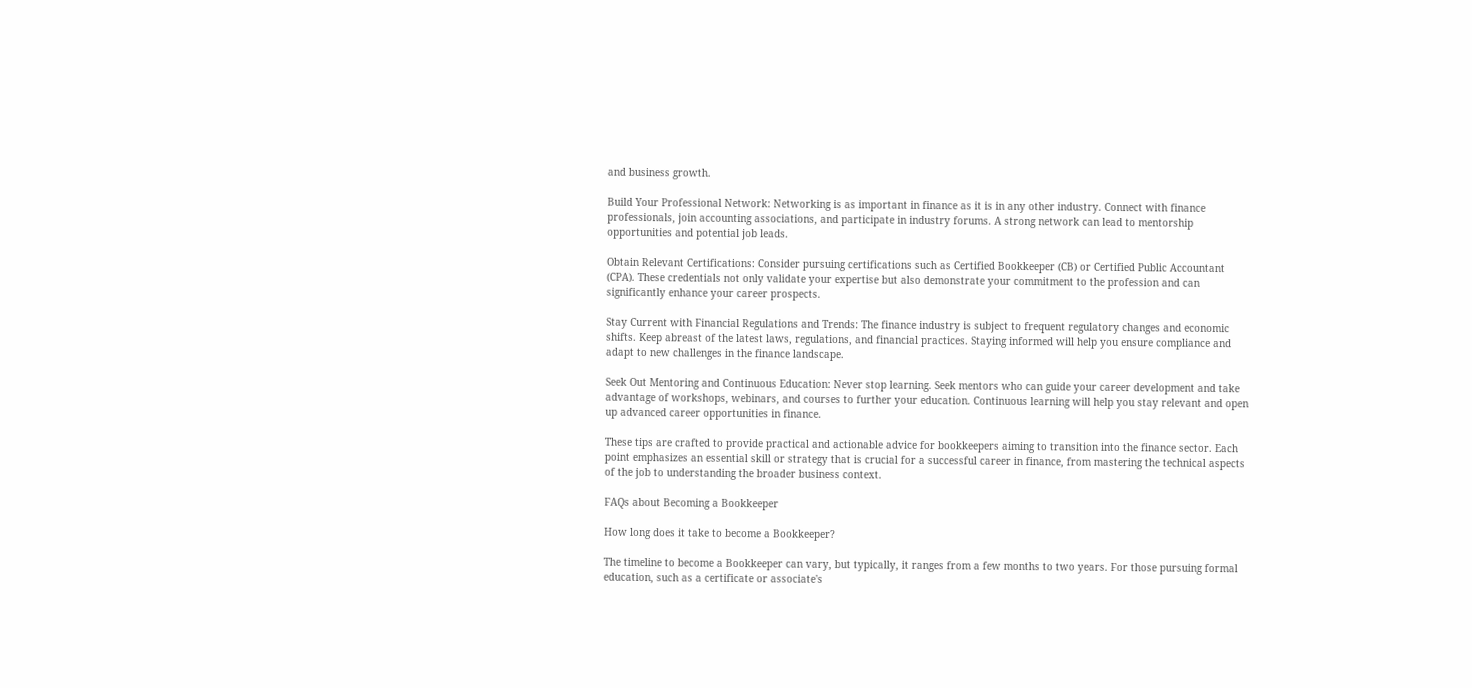and business growth.

Build Your Professional Network: Networking is as important in finance as it is in any other industry. Connect with finance professionals, join accounting associations, and participate in industry forums. A strong network can lead to mentorship opportunities and potential job leads.

Obtain Relevant Certifications: Consider pursuing certifications such as Certified Bookkeeper (CB) or Certified Public Accountant (CPA). These credentials not only validate your expertise but also demonstrate your commitment to the profession and can significantly enhance your career prospects.

Stay Current with Financial Regulations and Trends: The finance industry is subject to frequent regulatory changes and economic shifts. Keep abreast of the latest laws, regulations, and financial practices. Staying informed will help you ensure compliance and adapt to new challenges in the finance landscape.

Seek Out Mentoring and Continuous Education: Never stop learning. Seek mentors who can guide your career development and take advantage of workshops, webinars, and courses to further your education. Continuous learning will help you stay relevant and open up advanced career opportunities in finance.

These tips are crafted to provide practical and actionable advice for bookkeepers aiming to transition into the finance sector. Each point emphasizes an essential skill or strategy that is crucial for a successful career in finance, from mastering the technical aspects of the job to understanding the broader business context.

FAQs about Becoming a Bookkeeper

How long does it take to become a Bookkeeper?

The timeline to become a Bookkeeper can vary, but typically, it ranges from a few months to two years. For those pursuing formal education, such as a certificate or associate's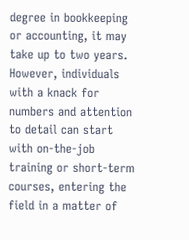degree in bookkeeping or accounting, it may take up to two years. However, individuals with a knack for numbers and attention to detail can start with on-the-job training or short-term courses, entering the field in a matter of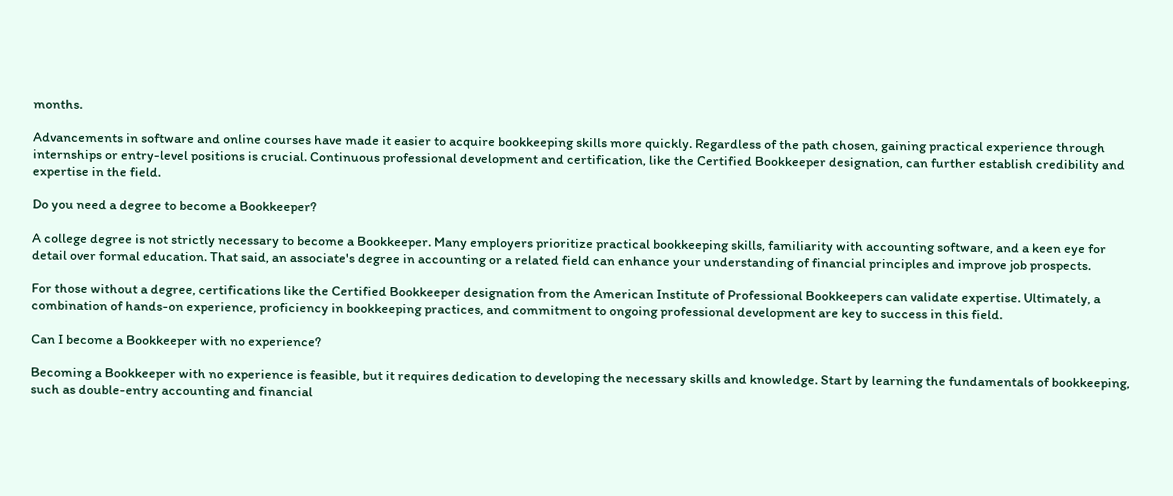months.

Advancements in software and online courses have made it easier to acquire bookkeeping skills more quickly. Regardless of the path chosen, gaining practical experience through internships or entry-level positions is crucial. Continuous professional development and certification, like the Certified Bookkeeper designation, can further establish credibility and expertise in the field.

Do you need a degree to become a Bookkeeper?

A college degree is not strictly necessary to become a Bookkeeper. Many employers prioritize practical bookkeeping skills, familiarity with accounting software, and a keen eye for detail over formal education. That said, an associate's degree in accounting or a related field can enhance your understanding of financial principles and improve job prospects.

For those without a degree, certifications like the Certified Bookkeeper designation from the American Institute of Professional Bookkeepers can validate expertise. Ultimately, a combination of hands-on experience, proficiency in bookkeeping practices, and commitment to ongoing professional development are key to success in this field.

Can I become a Bookkeeper with no experience?

Becoming a Bookkeeper with no experience is feasible, but it requires dedication to developing the necessary skills and knowledge. Start by learning the fundamentals of bookkeeping, such as double-entry accounting and financial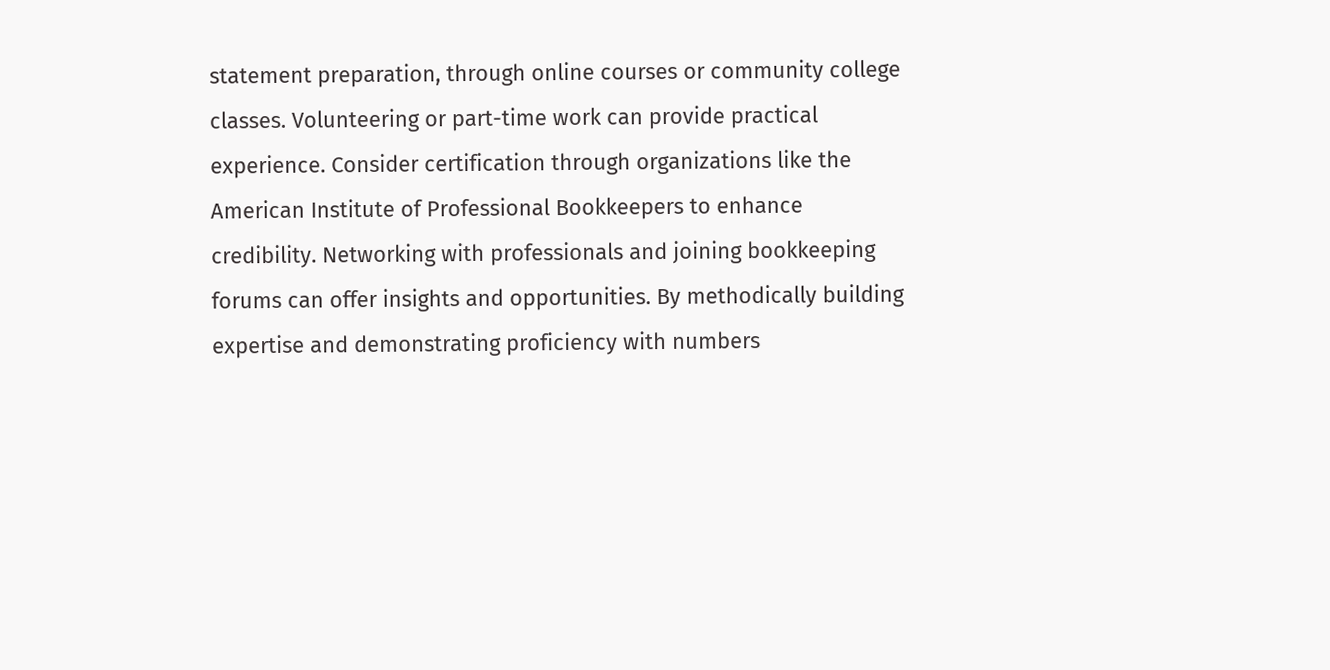statement preparation, through online courses or community college classes. Volunteering or part-time work can provide practical experience. Consider certification through organizations like the American Institute of Professional Bookkeepers to enhance credibility. Networking with professionals and joining bookkeeping forums can offer insights and opportunities. By methodically building expertise and demonstrating proficiency with numbers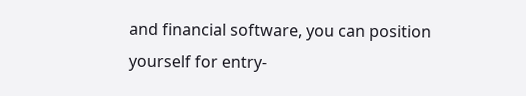and financial software, you can position yourself for entry-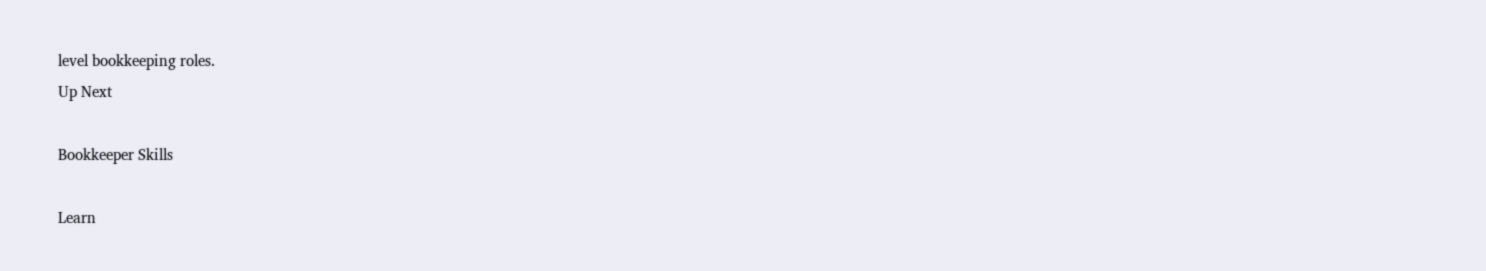level bookkeeping roles.
Up Next

Bookkeeper Skills

Learn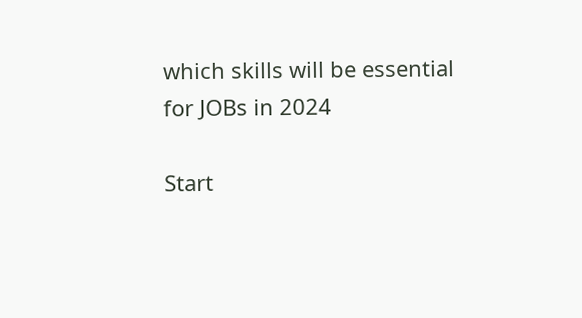which skills will be essential for JOBs in 2024

Start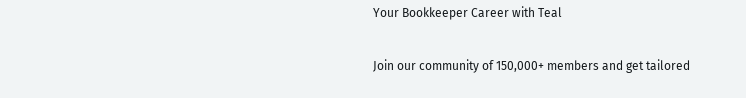Your Bookkeeper Career with Teal

Join our community of 150,000+ members and get tailored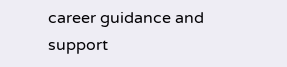career guidance and support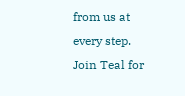from us at every step.
Join Teal for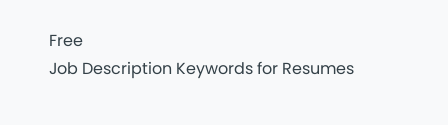Free
Job Description Keywords for Resumes